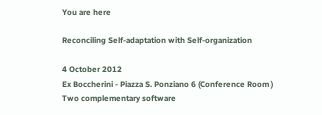You are here

Reconciling Self-adaptation with Self-organization

4 October 2012
Ex Boccherini - Piazza S. Ponziano 6 (Conference Room )
Two complementary software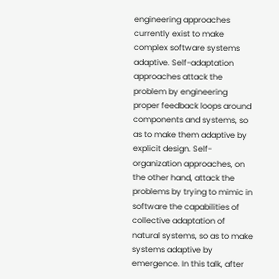engineering approaches currently exist to make complex software systems adaptive. Self-adaptation approaches attack the problem by engineering proper feedback loops around components and systems, so as to make them adaptive by explicit design. Self-organization approaches, on the other hand, attack the problems by trying to mimic in software the capabilities of collective adaptation of natural systems, so as to make systems adaptive by emergence. In this talk, after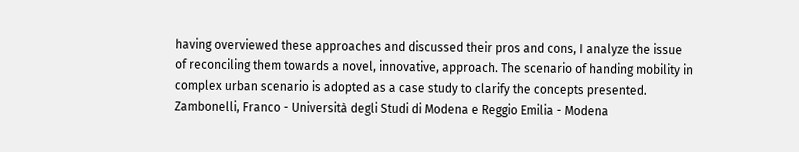having overviewed these approaches and discussed their pros and cons, I analyze the issue of reconciling them towards a novel, innovative, approach. The scenario of handing mobility in complex urban scenario is adopted as a case study to clarify the concepts presented.
Zambonelli, Franco - Università degli Studi di Modena e Reggio Emilia - Modena